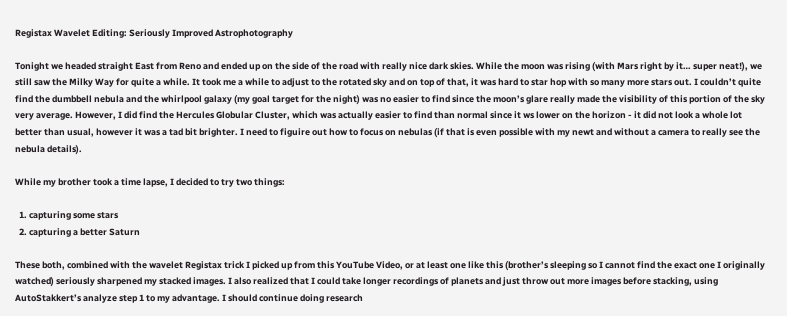Registax Wavelet Editing: Seriously Improved Astrophotography

Tonight we headed straight East from Reno and ended up on the side of the road with really nice dark skies. While the moon was rising (with Mars right by it… super neat!), we still saw the Milky Way for quite a while. It took me a while to adjust to the rotated sky and on top of that, it was hard to star hop with so many more stars out. I couldn’t quite find the dumbbell nebula and the whirlpool galaxy (my goal target for the night) was no easier to find since the moon’s glare really made the visibility of this portion of the sky very average. However, I did find the Hercules Globular Cluster, which was actually easier to find than normal since it ws lower on the horizon - it did not look a whole lot better than usual, however it was a tad bit brighter. I need to figuire out how to focus on nebulas (if that is even possible with my newt and without a camera to really see the nebula details).

While my brother took a time lapse, I decided to try two things:

  1. capturing some stars
  2. capturing a better Saturn

These both, combined with the wavelet Registax trick I picked up from this YouTube Video, or at least one like this (brother’s sleeping so I cannot find the exact one I originally watched) seriously sharpened my stacked images. I also realized that I could take longer recordings of planets and just throw out more images before stacking, using AutoStakkert’s analyze step 1 to my advantage. I should continue doing research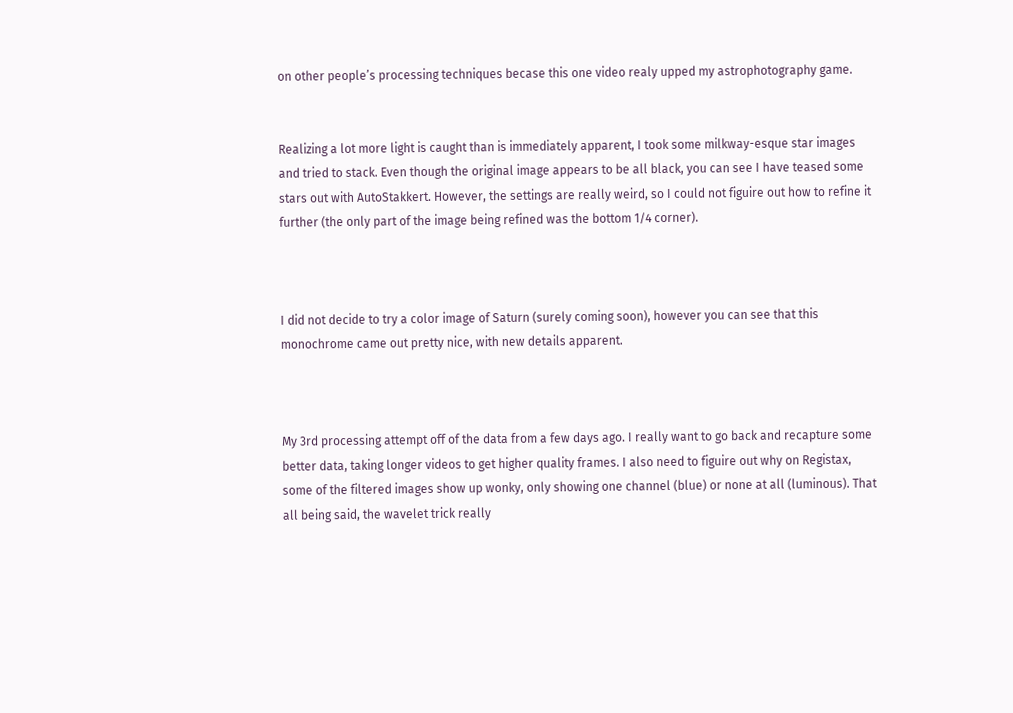on other people’s processing techniques becase this one video realy upped my astrophotography game.


Realizing a lot more light is caught than is immediately apparent, I took some milkway-esque star images and tried to stack. Even though the original image appears to be all black, you can see I have teased some stars out with AutoStakkert. However, the settings are really weird, so I could not figuire out how to refine it further (the only part of the image being refined was the bottom 1/4 corner).



I did not decide to try a color image of Saturn (surely coming soon), however you can see that this monochrome came out pretty nice, with new details apparent.



My 3rd processing attempt off of the data from a few days ago. I really want to go back and recapture some better data, taking longer videos to get higher quality frames. I also need to figuire out why on Registax, some of the filtered images show up wonky, only showing one channel (blue) or none at all (luminous). That all being said, the wavelet trick really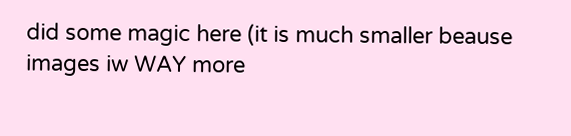did some magic here (it is much smaller beause images iw WAY more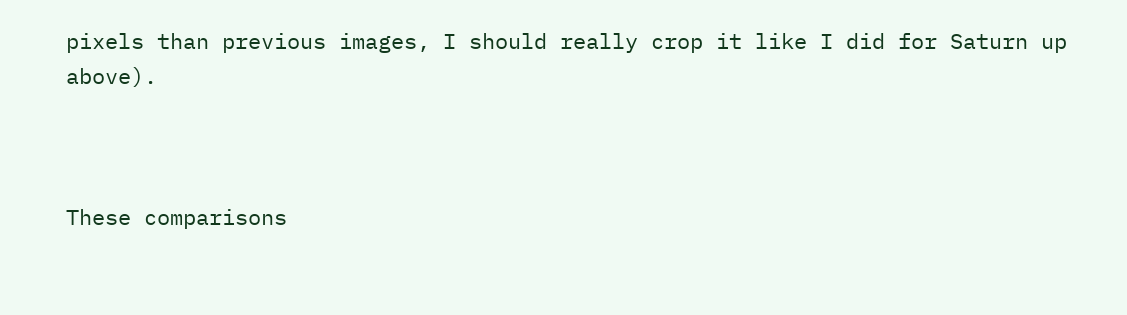pixels than previous images, I should really crop it like I did for Saturn up above).



These comparisons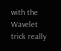with the Wavelet trick really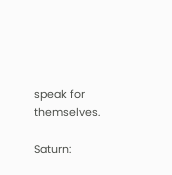speak for themselves.

Saturn: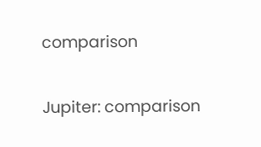comparison

Jupiter: comparison